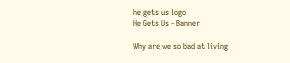he gets us logo
He Gets Us - Banner

Why are we so bad at living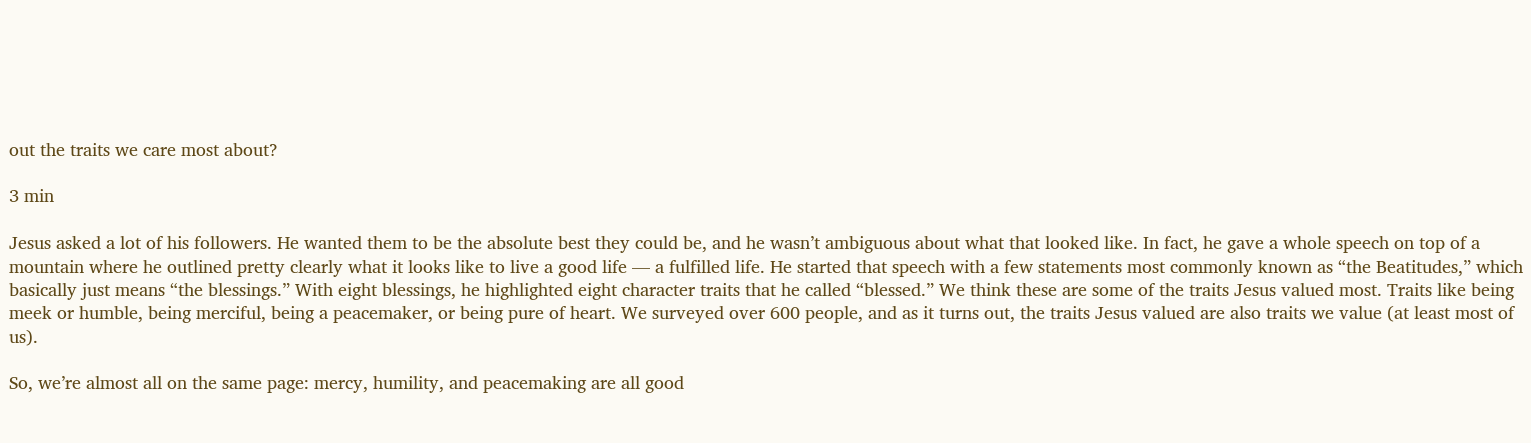out the traits we care most about?

3 min

Jesus asked a lot of his followers. He wanted them to be the absolute best they could be, and he wasn’t ambiguous about what that looked like. In fact, he gave a whole speech on top of a mountain where he outlined pretty clearly what it looks like to live a good life — a fulfilled life. He started that speech with a few statements most commonly known as “the Beatitudes,” which basically just means “the blessings.” With eight blessings, he highlighted eight character traits that he called “blessed.” We think these are some of the traits Jesus valued most. Traits like being meek or humble, being merciful, being a peacemaker, or being pure of heart. We surveyed over 600 people, and as it turns out, the traits Jesus valued are also traits we value (at least most of us).

So, we’re almost all on the same page: mercy, humility, and peacemaking are all good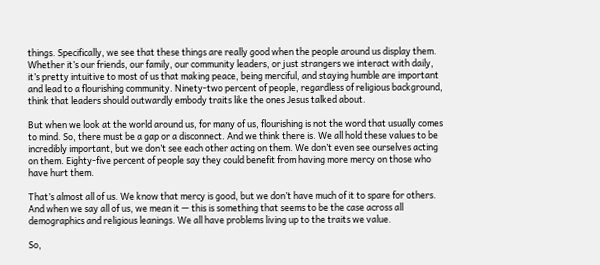things. Specifically, we see that these things are really good when the people around us display them. Whether it’s our friends, our family, our community leaders, or just strangers we interact with daily, it’s pretty intuitive to most of us that making peace, being merciful, and staying humble are important and lead to a flourishing community. Ninety-two percent of people, regardless of religious background, think that leaders should outwardly embody traits like the ones Jesus talked about.

But when we look at the world around us, for many of us, flourishing is not the word that usually comes to mind. So, there must be a gap or a disconnect. And we think there is. We all hold these values to be incredibly important, but we don’t see each other acting on them. We don’t even see ourselves acting on them. Eighty-five percent of people say they could benefit from having more mercy on those who have hurt them.

That’s almost all of us. We know that mercy is good, but we don’t have much of it to spare for others. And when we say all of us, we mean it — this is something that seems to be the case across all demographics and religious leanings. We all have problems living up to the traits we value.

So,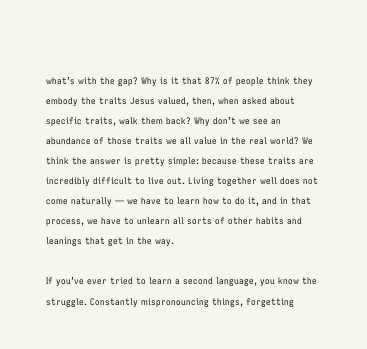what’s with the gap? Why is it that 87% of people think they embody the traits Jesus valued, then, when asked about specific traits, walk them back? Why don’t we see an abundance of those traits we all value in the real world? We think the answer is pretty simple: because these traits are incredibly difficult to live out. Living together well does not come naturally — we have to learn how to do it, and in that process, we have to unlearn all sorts of other habits and leanings that get in the way.

If you’ve ever tried to learn a second language, you know the struggle. Constantly mispronouncing things, forgetting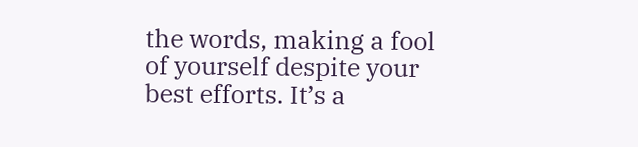the words, making a fool of yourself despite your best efforts. It’s a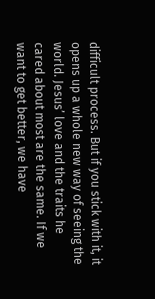difficult process. But if you stick with it, it opens up a whole new way of seeing the world. Jesus’ love and the traits he cared about most are the same. If we want to get better, we have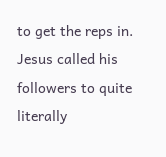to get the reps in. Jesus called his followers to quite literally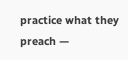practice what they preach —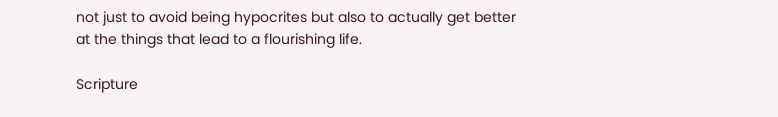not just to avoid being hypocrites but also to actually get better at the things that lead to a flourishing life.

Scripture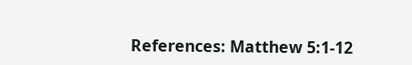References: Matthew 5:1-12